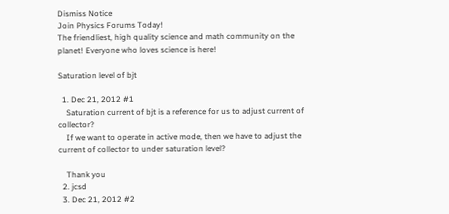Dismiss Notice
Join Physics Forums Today!
The friendliest, high quality science and math community on the planet! Everyone who loves science is here!

Saturation level of bjt

  1. Dec 21, 2012 #1
    Saturation current of bjt is a reference for us to adjust current of collector?
    If we want to operate in active mode, then we have to adjust the current of collector to under saturation level?

    Thank you
  2. jcsd
  3. Dec 21, 2012 #2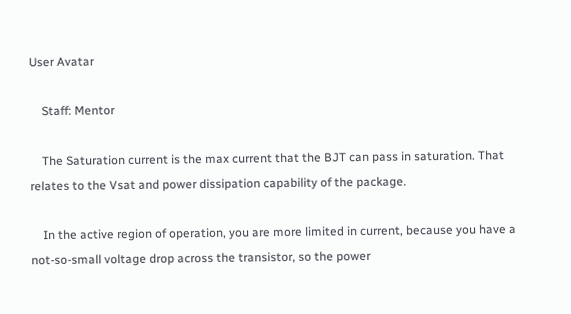User Avatar

    Staff: Mentor

    The Saturation current is the max current that the BJT can pass in saturation. That relates to the Vsat and power dissipation capability of the package.

    In the active region of operation, you are more limited in current, because you have a not-so-small voltage drop across the transistor, so the power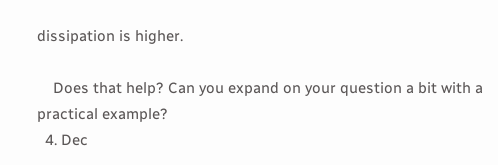dissipation is higher.

    Does that help? Can you expand on your question a bit with a practical example?
  4. Dec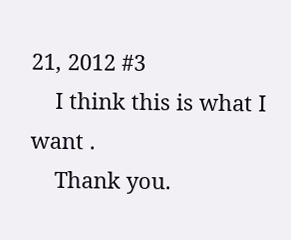21, 2012 #3
    I think this is what I want .
    Thank you.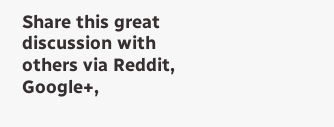Share this great discussion with others via Reddit, Google+,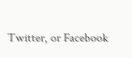Twitter, or Facebook